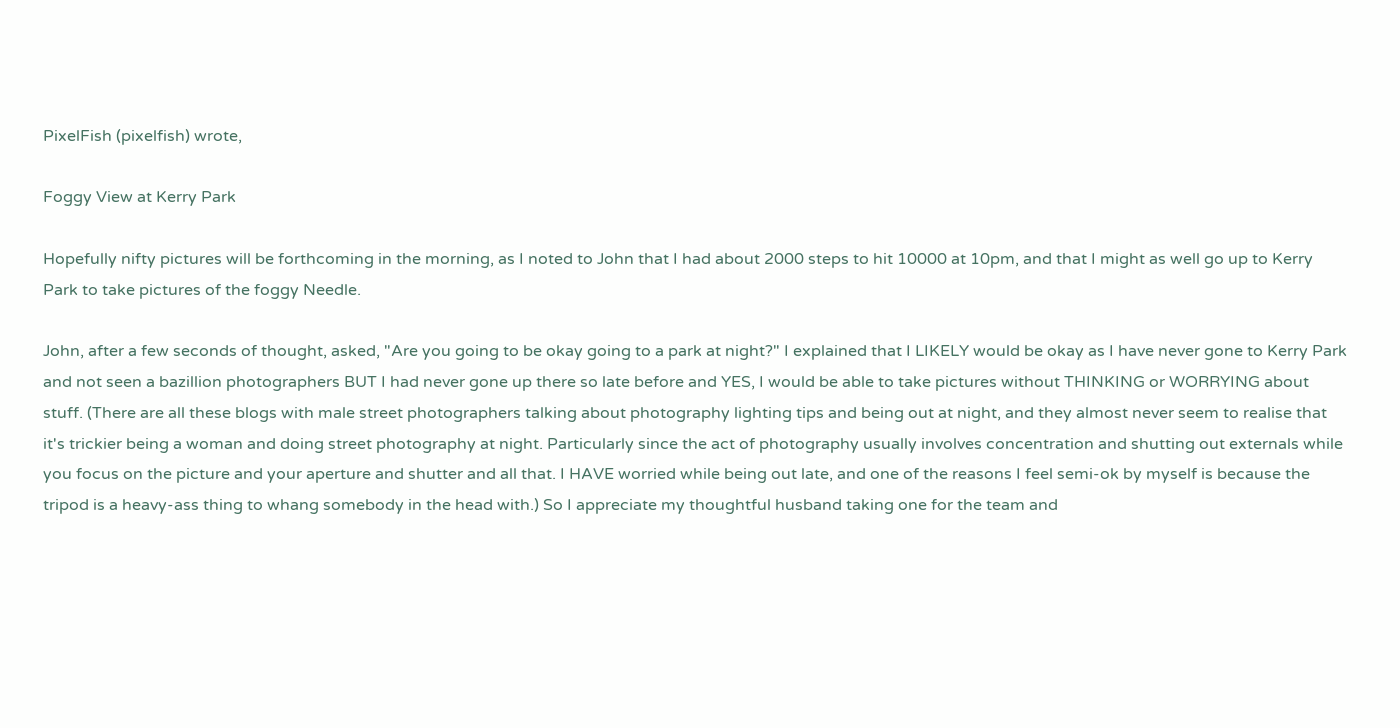PixelFish (pixelfish) wrote,

Foggy View at Kerry Park

Hopefully nifty pictures will be forthcoming in the morning, as I noted to John that I had about 2000 steps to hit 10000 at 10pm, and that I might as well go up to Kerry Park to take pictures of the foggy Needle.

John, after a few seconds of thought, asked, "Are you going to be okay going to a park at night?" I explained that I LIKELY would be okay as I have never gone to Kerry Park and not seen a bazillion photographers BUT I had never gone up there so late before and YES, I would be able to take pictures without THINKING or WORRYING about stuff. (There are all these blogs with male street photographers talking about photography lighting tips and being out at night, and they almost never seem to realise that it's trickier being a woman and doing street photography at night. Particularly since the act of photography usually involves concentration and shutting out externals while you focus on the picture and your aperture and shutter and all that. I HAVE worried while being out late, and one of the reasons I feel semi-ok by myself is because the tripod is a heavy-ass thing to whang somebody in the head with.) So I appreciate my thoughtful husband taking one for the team and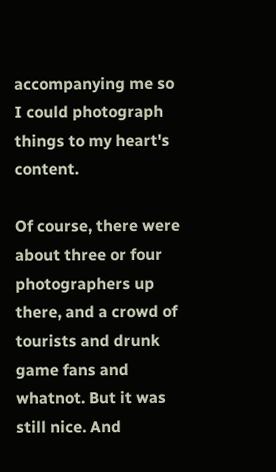accompanying me so I could photograph things to my heart's content.

Of course, there were about three or four photographers up there, and a crowd of tourists and drunk game fans and whatnot. But it was still nice. And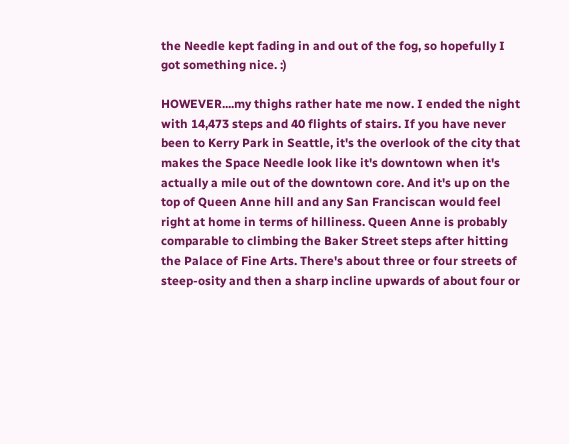the Needle kept fading in and out of the fog, so hopefully I got something nice. :)

HOWEVER....my thighs rather hate me now. I ended the night with 14,473 steps and 40 flights of stairs. If you have never been to Kerry Park in Seattle, it's the overlook of the city that makes the Space Needle look like it's downtown when it's actually a mile out of the downtown core. And it's up on the top of Queen Anne hill and any San Franciscan would feel right at home in terms of hilliness. Queen Anne is probably comparable to climbing the Baker Street steps after hitting the Palace of Fine Arts. There's about three or four streets of steep-osity and then a sharp incline upwards of about four or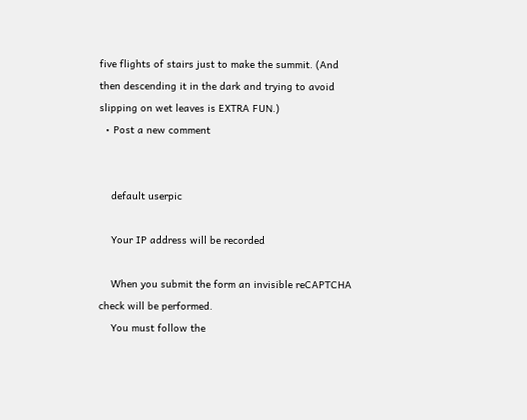five flights of stairs just to make the summit. (And then descending it in the dark and trying to avoid slipping on wet leaves is EXTRA FUN.)
  • Post a new comment


    default userpic

    Your IP address will be recorded

    When you submit the form an invisible reCAPTCHA check will be performed.
    You must follow the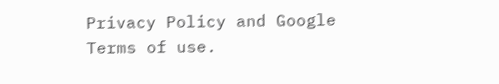Privacy Policy and Google Terms of use.